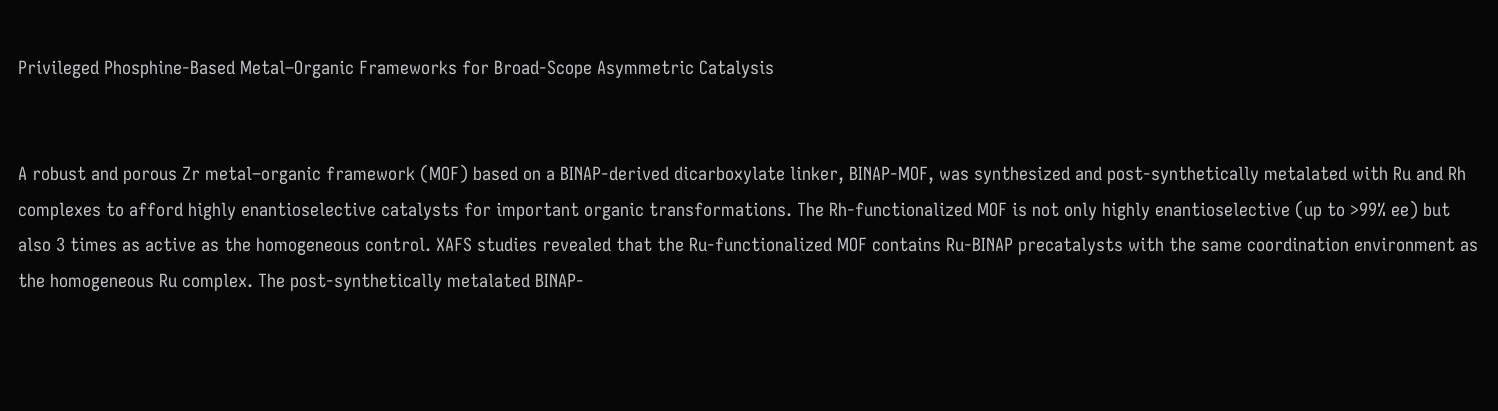Privileged Phosphine-Based Metal–Organic Frameworks for Broad-Scope Asymmetric Catalysis


A robust and porous Zr metal–organic framework (MOF) based on a BINAP-derived dicarboxylate linker, BINAP-MOF, was synthesized and post-synthetically metalated with Ru and Rh complexes to afford highly enantioselective catalysts for important organic transformations. The Rh-functionalized MOF is not only highly enantioselective (up to >99% ee) but also 3 times as active as the homogeneous control. XAFS studies revealed that the Ru-functionalized MOF contains Ru-BINAP precatalysts with the same coordination environment as the homogeneous Ru complex. The post-synthetically metalated BINAP-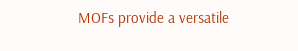MOFs provide a versatile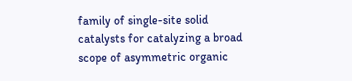family of single-site solid catalysts for catalyzing a broad scope of asymmetric organic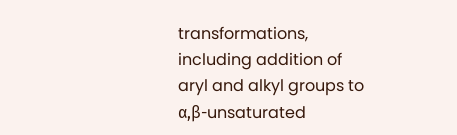transformations, including addition of aryl and alkyl groups to α,β-unsaturated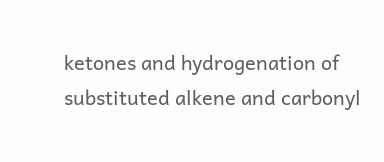ketones and hydrogenation of substituted alkene and carbonyl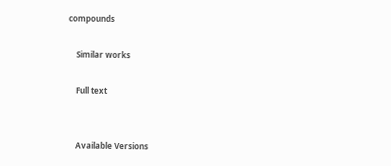compounds

    Similar works

    Full text


    Available Versions